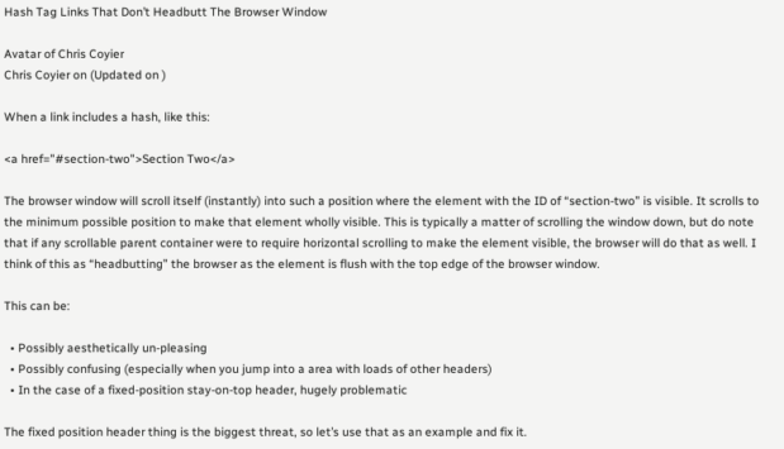Hash Tag Links That Don’t Headbutt The Browser Window

Avatar of Chris Coyier
Chris Coyier on (Updated on )

When a link includes a hash, like this:

<a href="#section-two">Section Two</a>

The browser window will scroll itself (instantly) into such a position where the element with the ID of “section-two” is visible. It scrolls to the minimum possible position to make that element wholly visible. This is typically a matter of scrolling the window down, but do note that if any scrollable parent container were to require horizontal scrolling to make the element visible, the browser will do that as well. I think of this as “headbutting” the browser as the element is flush with the top edge of the browser window.

This can be:

  • Possibly aesthetically un-pleasing
  • Possibly confusing (especially when you jump into a area with loads of other headers)
  • In the case of a fixed-position stay-on-top header, hugely problematic

The fixed position header thing is the biggest threat, so let’s use that as an example and fix it.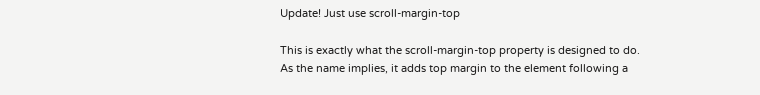Update! Just use scroll-margin-top

This is exactly what the scroll-margin-top property is designed to do. As the name implies, it adds top margin to the element following a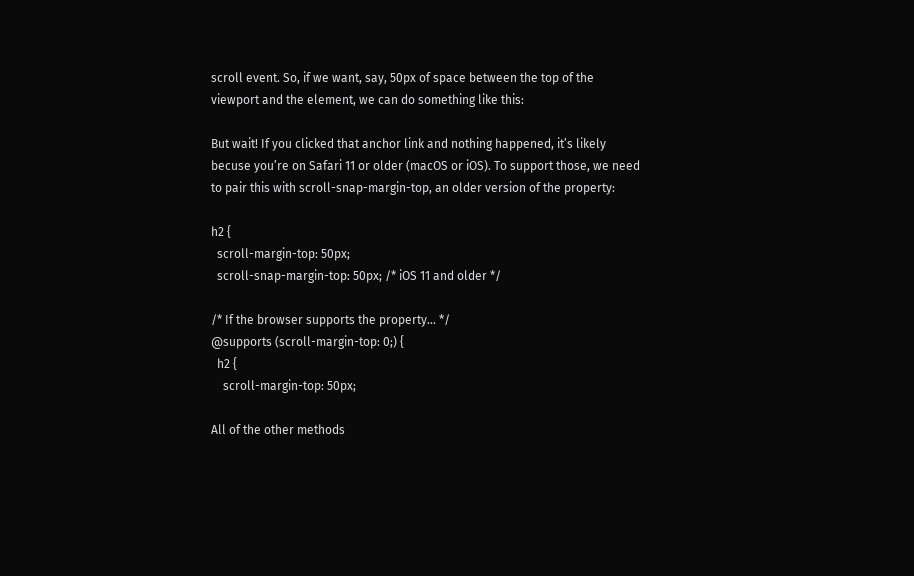scroll event. So, if we want, say, 50px of space between the top of the viewport and the element, we can do something like this:

But wait! If you clicked that anchor link and nothing happened, it’s likely becuse you’re on Safari 11 or older (macOS or iOS). To support those, we need to pair this with scroll-snap-margin-top, an older version of the property:

h2 {
  scroll-margin-top: 50px;
  scroll-snap-margin-top: 50px; /* iOS 11 and older */

/* If the browser supports the property... */
@supports (scroll-margin-top: 0;) {
  h2 {
    scroll-margin-top: 50px;

All of the other methods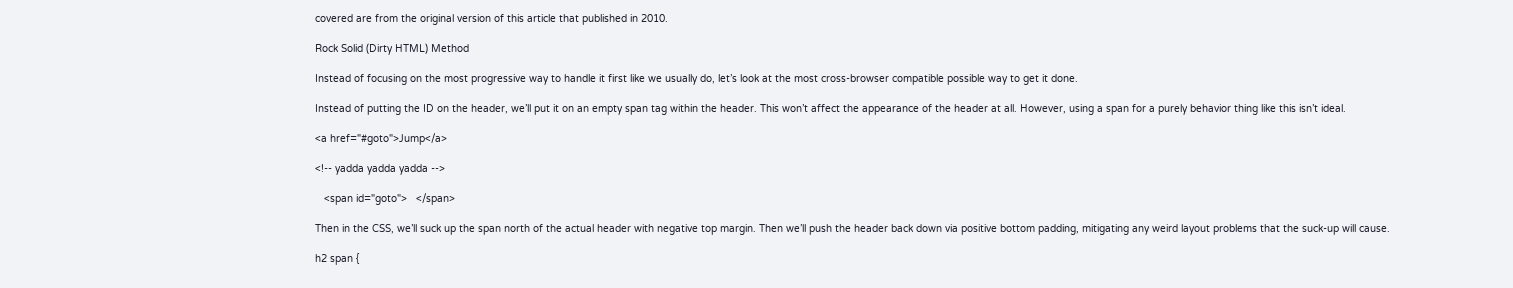covered are from the original version of this article that published in 2010.

Rock Solid (Dirty HTML) Method

Instead of focusing on the most progressive way to handle it first like we usually do, let’s look at the most cross-browser compatible possible way to get it done.

Instead of putting the ID on the header, we’ll put it on an empty span tag within the header. This won’t affect the appearance of the header at all. However, using a span for a purely behavior thing like this isn’t ideal.

<a href="#goto">Jump</a>

<!-- yadda yadda yadda -->

   <span id="goto">   </span>

Then in the CSS, we’ll suck up the span north of the actual header with negative top margin. Then we’ll push the header back down via positive bottom padding, mitigating any weird layout problems that the suck-up will cause.

h2 span {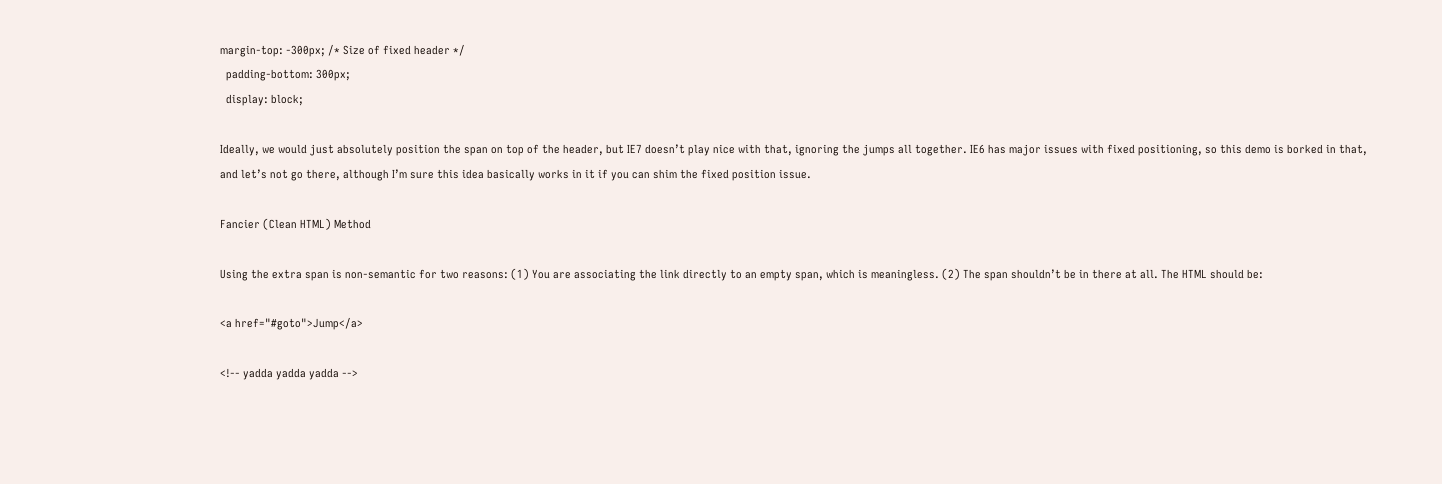margin-top: -300px; /* Size of fixed header */
  padding-bottom: 300px;
  display: block;

Ideally, we would just absolutely position the span on top of the header, but IE7 doesn’t play nice with that, ignoring the jumps all together. IE6 has major issues with fixed positioning, so this demo is borked in that, and let’s not go there, although I’m sure this idea basically works in it if you can shim the fixed position issue.

Fancier (Clean HTML) Method

Using the extra span is non-semantic for two reasons: (1) You are associating the link directly to an empty span, which is meaningless. (2) The span shouldn’t be in there at all. The HTML should be:

<a href="#goto">Jump</a>

<!-- yadda yadda yadda -->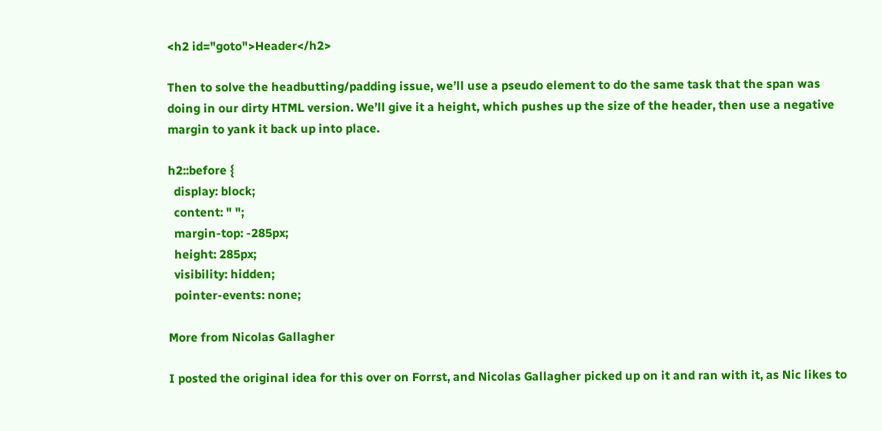<h2 id="goto">Header</h2>

Then to solve the headbutting/padding issue, we’ll use a pseudo element to do the same task that the span was doing in our dirty HTML version. We’ll give it a height, which pushes up the size of the header, then use a negative margin to yank it back up into place.

h2::before {
  display: block;
  content: " ";
  margin-top: -285px;
  height: 285px;
  visibility: hidden;
  pointer-events: none;

More from Nicolas Gallagher

I posted the original idea for this over on Forrst, and Nicolas Gallagher picked up on it and ran with it, as Nic likes to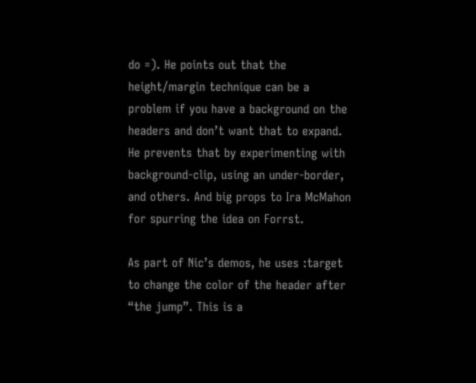do =). He points out that the height/margin technique can be a problem if you have a background on the headers and don’t want that to expand. He prevents that by experimenting with background-clip, using an under-border, and others. And big props to Ira McMahon for spurring the idea on Forrst.

As part of Nic’s demos, he uses :target to change the color of the header after “the jump”. This is a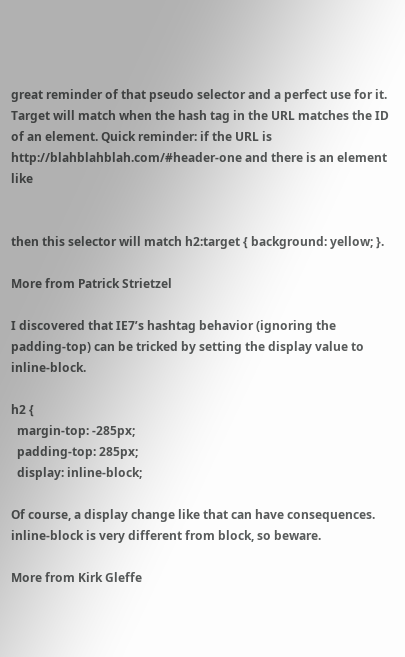great reminder of that pseudo selector and a perfect use for it. Target will match when the hash tag in the URL matches the ID of an element. Quick reminder: if the URL is http://blahblahblah.com/#header-one and there is an element like


then this selector will match h2:target { background: yellow; }.

More from Patrick Strietzel

I discovered that IE7’s hashtag behavior (ignoring the padding-top) can be tricked by setting the display value to inline-block.

h2 {
  margin-top: -285px;
  padding-top: 285px;
  display: inline-block;

Of course, a display change like that can have consequences. inline-block is very different from block, so beware.

More from Kirk Gleffe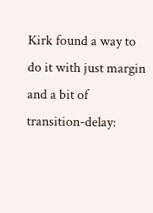Kirk found a way to do it with just margin and a bit of transition-delay: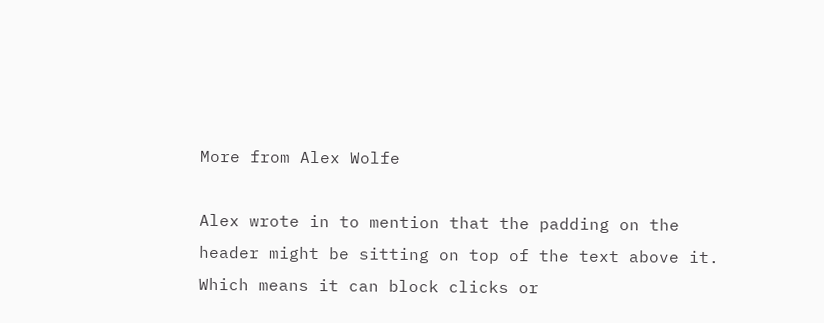More from Alex Wolfe

Alex wrote in to mention that the padding on the header might be sitting on top of the text above it. Which means it can block clicks or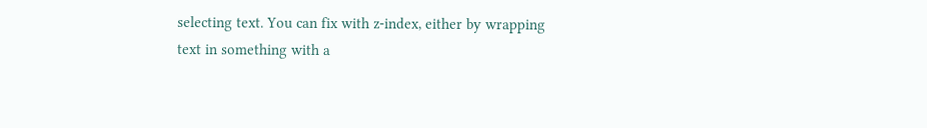selecting text. You can fix with z-index, either by wrapping text in something with a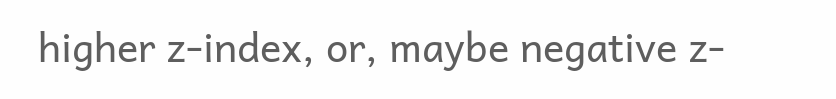higher z-index, or, maybe negative z-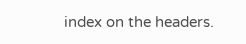index on the headers.